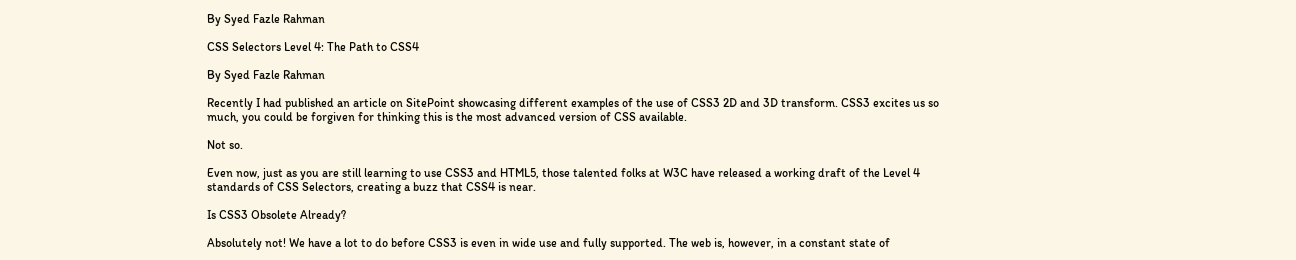By Syed Fazle Rahman

CSS Selectors Level 4: The Path to CSS4

By Syed Fazle Rahman

Recently I had published an article on SitePoint showcasing different examples of the use of CSS3 2D and 3D transform. CSS3 excites us so much, you could be forgiven for thinking this is the most advanced version of CSS available.

Not so.

Even now, just as you are still learning to use CSS3 and HTML5, those talented folks at W3C have released a working draft of the Level 4 standards of CSS Selectors, creating a buzz that CSS4 is near.

Is CSS3 Obsolete Already?

Absolutely not! We have a lot to do before CSS3 is even in wide use and fully supported. The web is, however, in a constant state of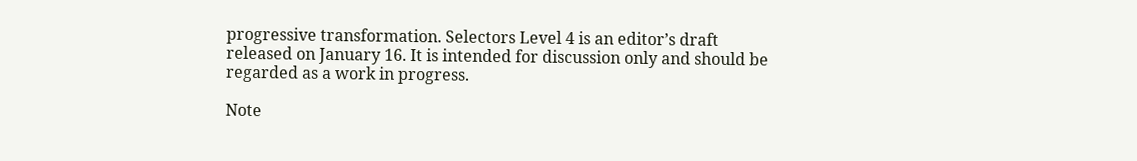progressive transformation. Selectors Level 4 is an editor’s draft released on January 16. It is intended for discussion only and should be regarded as a work in progress.

Note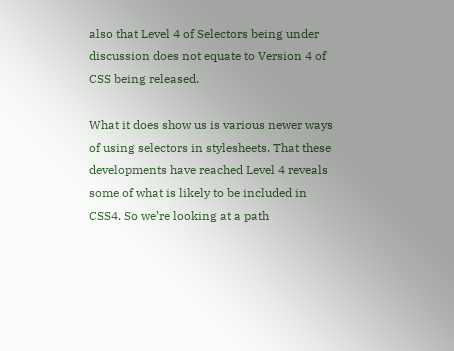also that Level 4 of Selectors being under discussion does not equate to Version 4 of CSS being released.

What it does show us is various newer ways of using selectors in stylesheets. That these developments have reached Level 4 reveals some of what is likely to be included in CSS4. So we’re looking at a path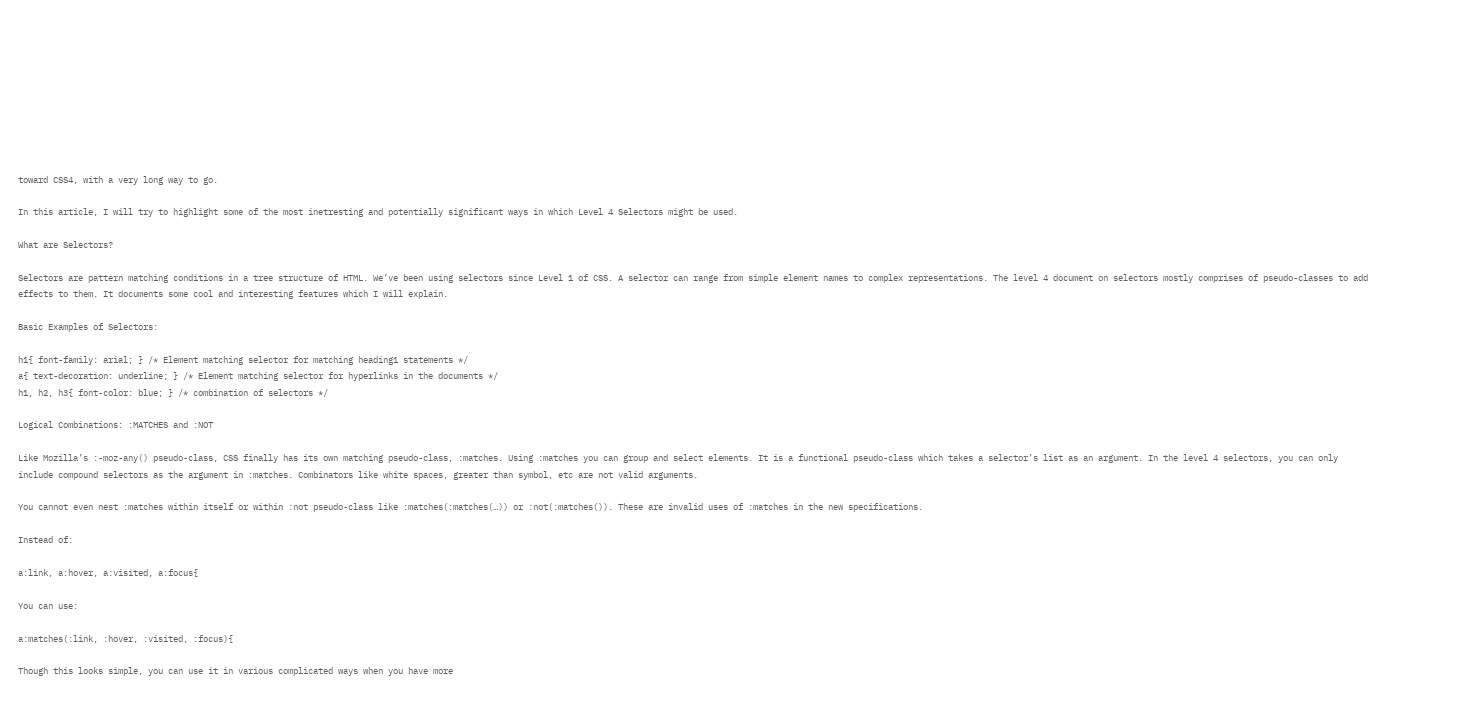toward CSS4, with a very long way to go.

In this article, I will try to highlight some of the most inetresting and potentially significant ways in which Level 4 Selectors might be used.

What are Selectors?

Selectors are pattern matching conditions in a tree structure of HTML. We’ve been using selectors since Level 1 of CSS. A selector can range from simple element names to complex representations. The level 4 document on selectors mostly comprises of pseudo-classes to add effects to them. It documents some cool and interesting features which I will explain.

Basic Examples of Selectors:

h1{ font-family: arial; } /* Element matching selector for matching heading1 statements */
a{ text-decoration: underline; } /* Element matching selector for hyperlinks in the documents */
h1, h2, h3{ font-color: blue; } /* combination of selectors */

Logical Combinations: :MATCHES and :NOT

Like Mozilla’s :-moz-any() pseudo-class, CSS finally has its own matching pseudo-class, :matches. Using :matches you can group and select elements. It is a functional pseudo-class which takes a selector’s list as an argument. In the level 4 selectors, you can only include compound selectors as the argument in :matches. Combinators like white spaces, greater than symbol, etc are not valid arguments.

You cannot even nest :matches within itself or within :not pseudo-class like :matches(:matches(…)) or :not(:matches()). These are invalid uses of :matches in the new specifications.

Instead of:

a:link, a:hover, a:visited, a:focus{

You can use:

a:matches(:link, :hover, :visited, :focus){

Though this looks simple, you can use it in various complicated ways when you have more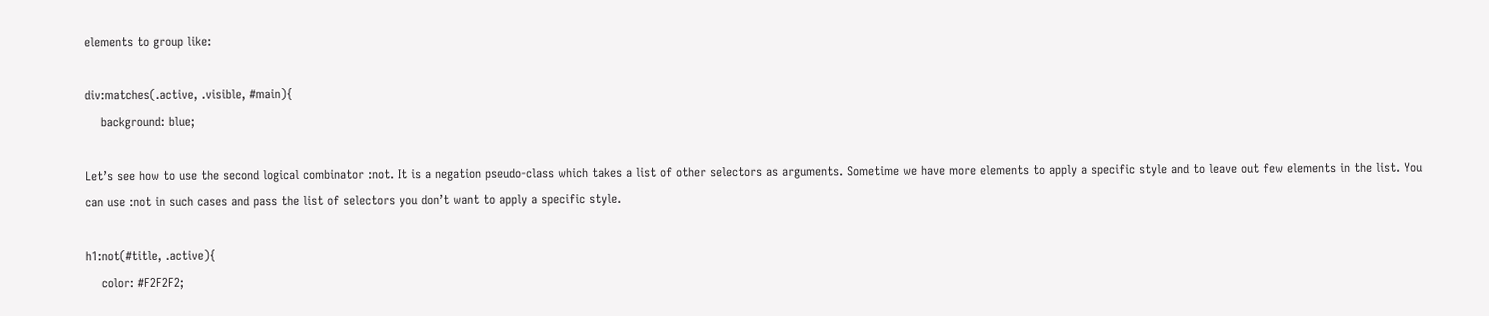elements to group like:

div:matches(.active, .visible, #main){
    background: blue;

Let’s see how to use the second logical combinator :not. It is a negation pseudo-class which takes a list of other selectors as arguments. Sometime we have more elements to apply a specific style and to leave out few elements in the list. You can use :not in such cases and pass the list of selectors you don’t want to apply a specific style.

h1:not(#title, .active){
    color: #F2F2F2;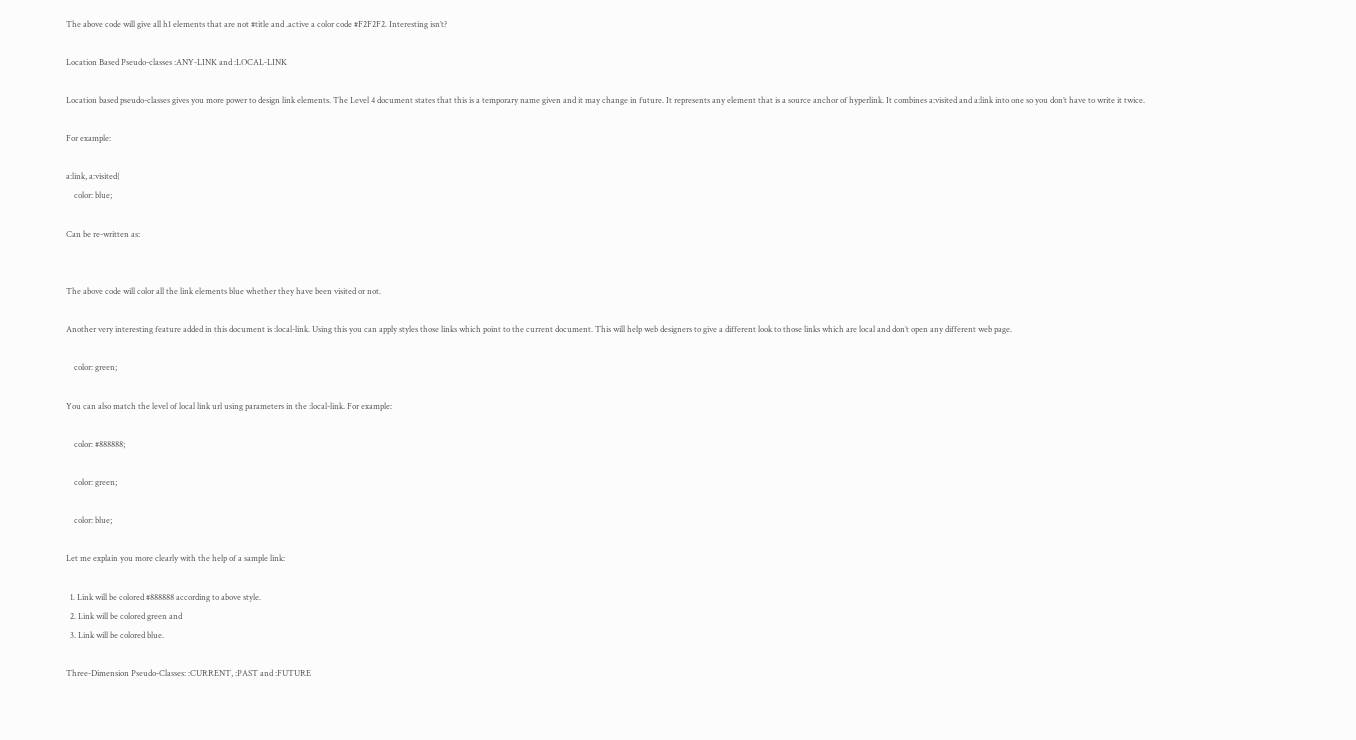The above code will give all h1 elements that are not #title and .active a color code #F2F2F2. Interesting isn’t?

Location Based Pseudo-classes :ANY-LINK and :LOCAL-LINK

Location based pseudo-classes gives you more power to design link elements. The Level 4 document states that this is a temporary name given and it may change in future. It represents any element that is a source anchor of hyperlink. It combines a:visited and a:link into one so you don’t have to write it twice.

For example:

a:link, a:visited{
    color: blue;

Can be re-written as:


The above code will color all the link elements blue whether they have been visited or not.

Another very interesting feature added in this document is :local-link. Using this you can apply styles those links which point to the current document. This will help web designers to give a different look to those links which are local and don’t open any different web page.

    color: green;

You can also match the level of local link url using parameters in the :local-link. For example:

    color: #888888;

    color: green;

    color: blue;

Let me explain you more clearly with the help of a sample link:

  1. Link will be colored #888888 according to above style.
  2. Link will be colored green and
  3. Link will be colored blue.

Three-Dimension Pseudo-Classes: :CURRENT, :PAST and :FUTURE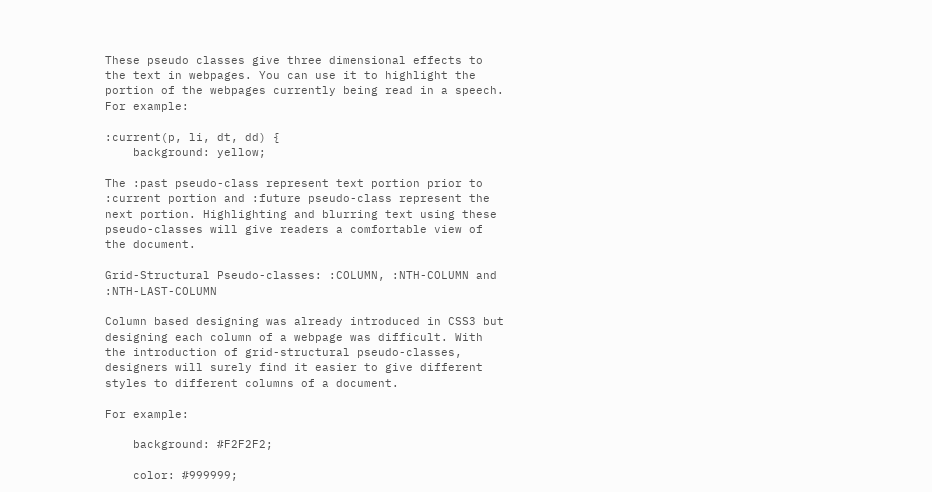These pseudo classes give three dimensional effects to the text in webpages. You can use it to highlight the portion of the webpages currently being read in a speech. For example:

:current(p, li, dt, dd) {
    background: yellow;

The :past pseudo-class represent text portion prior to :current portion and :future pseudo-class represent the next portion. Highlighting and blurring text using these pseudo-classes will give readers a comfortable view of the document.

Grid-Structural Pseudo-classes: :COLUMN, :NTH-COLUMN and :NTH-LAST-COLUMN

Column based designing was already introduced in CSS3 but designing each column of a webpage was difficult. With the introduction of grid-structural pseudo-classes, designers will surely find it easier to give different styles to different columns of a document.

For example:

    background: #F2F2F2;

    color: #999999;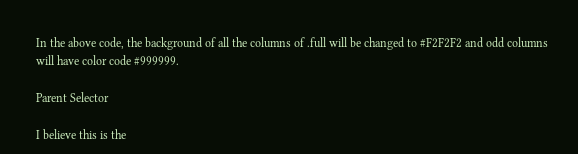In the above code, the background of all the columns of .full will be changed to #F2F2F2 and odd columns will have color code #999999.

Parent Selector

I believe this is the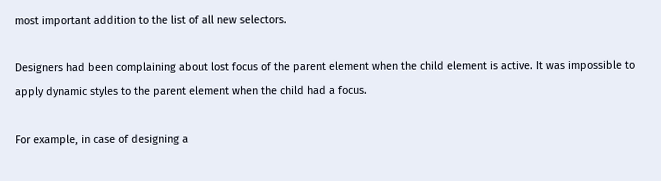most important addition to the list of all new selectors.

Designers had been complaining about lost focus of the parent element when the child element is active. It was impossible to apply dynamic styles to the parent element when the child had a focus.

For example, in case of designing a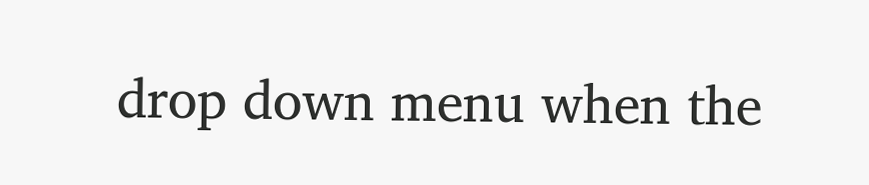drop down menu when the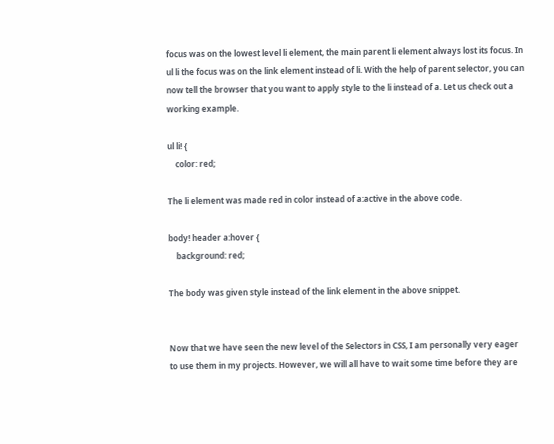focus was on the lowest level li element, the main parent li element always lost its focus. In ul li the focus was on the link element instead of li. With the help of parent selector, you can now tell the browser that you want to apply style to the li instead of a. Let us check out a working example.

ul li! {
    color: red;

The li element was made red in color instead of a:active in the above code.

body! header a:hover {
    background: red;

The body was given style instead of the link element in the above snippet.


Now that we have seen the new level of the Selectors in CSS, I am personally very eager to use them in my projects. However, we will all have to wait some time before they are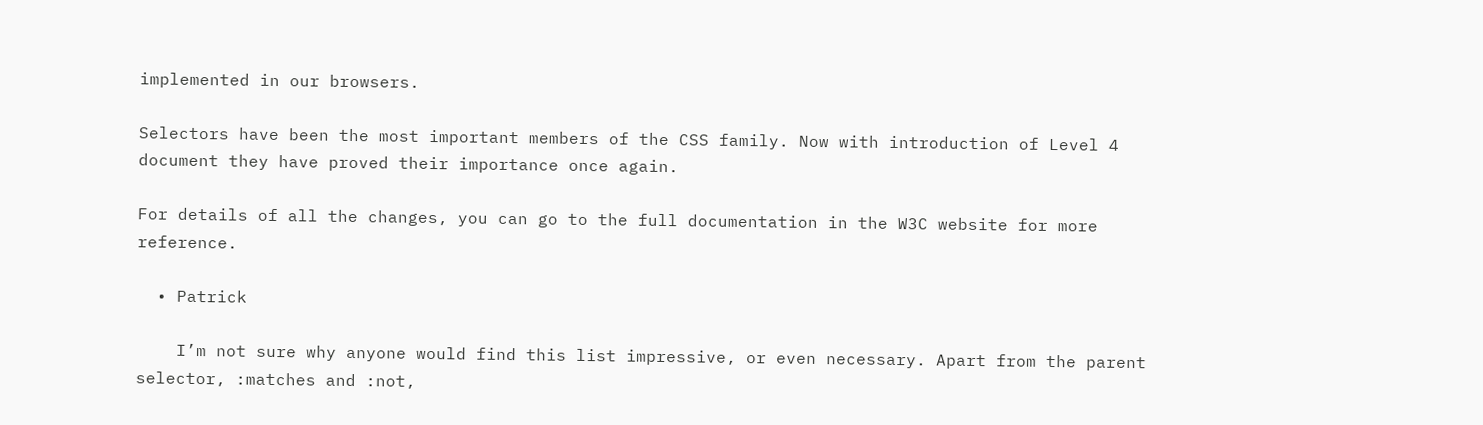implemented in our browsers.

Selectors have been the most important members of the CSS family. Now with introduction of Level 4 document they have proved their importance once again.

For details of all the changes, you can go to the full documentation in the W3C website for more reference.

  • Patrick

    I’m not sure why anyone would find this list impressive, or even necessary. Apart from the parent selector, :matches and :not,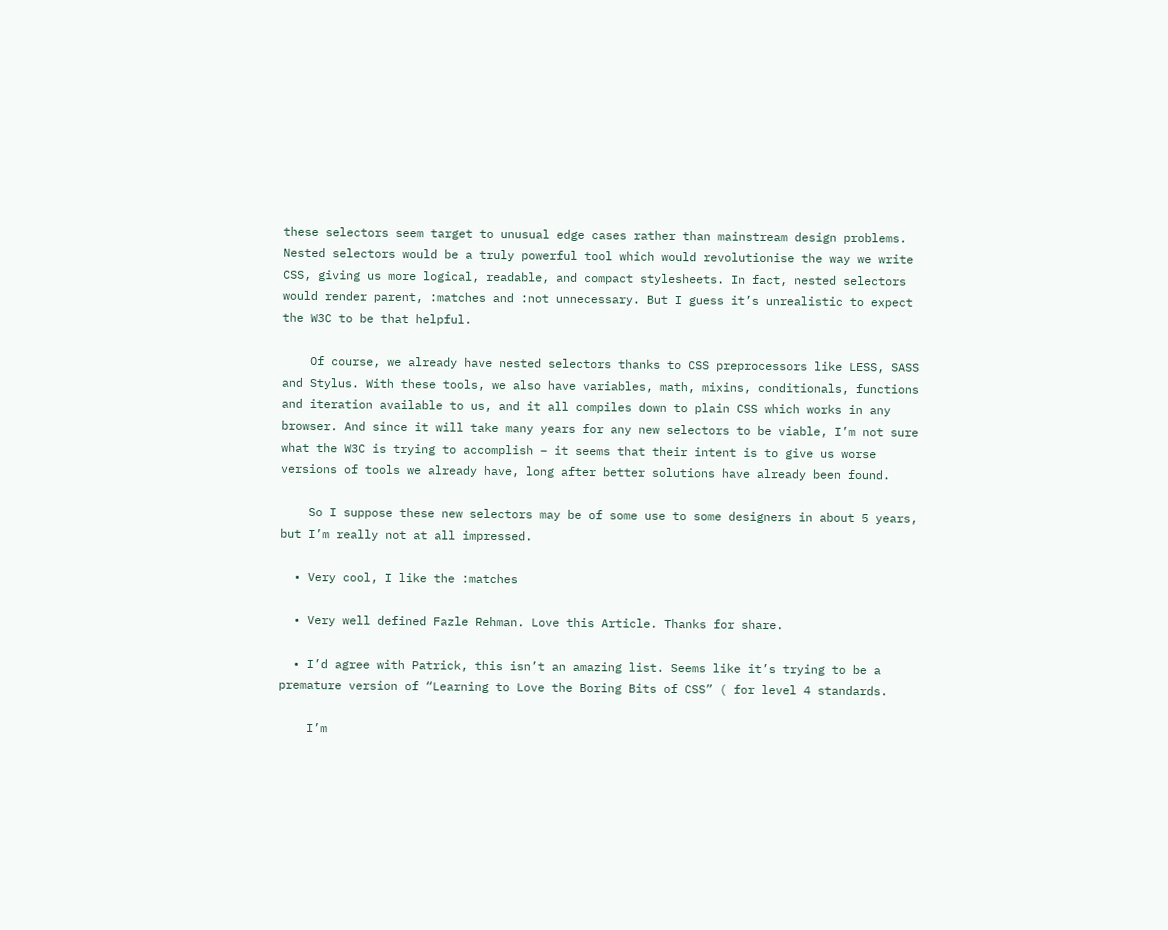these selectors seem target to unusual edge cases rather than mainstream design problems. Nested selectors would be a truly powerful tool which would revolutionise the way we write CSS, giving us more logical, readable, and compact stylesheets. In fact, nested selectors would render parent, :matches and :not unnecessary. But I guess it’s unrealistic to expect the W3C to be that helpful.

    Of course, we already have nested selectors thanks to CSS preprocessors like LESS, SASS and Stylus. With these tools, we also have variables, math, mixins, conditionals, functions and iteration available to us, and it all compiles down to plain CSS which works in any browser. And since it will take many years for any new selectors to be viable, I’m not sure what the W3C is trying to accomplish – it seems that their intent is to give us worse versions of tools we already have, long after better solutions have already been found.

    So I suppose these new selectors may be of some use to some designers in about 5 years, but I’m really not at all impressed.

  • Very cool, I like the :matches

  • Very well defined Fazle Rehman. Love this Article. Thanks for share.

  • I’d agree with Patrick, this isn’t an amazing list. Seems like it’s trying to be a premature version of “Learning to Love the Boring Bits of CSS” ( for level 4 standards.

    I’m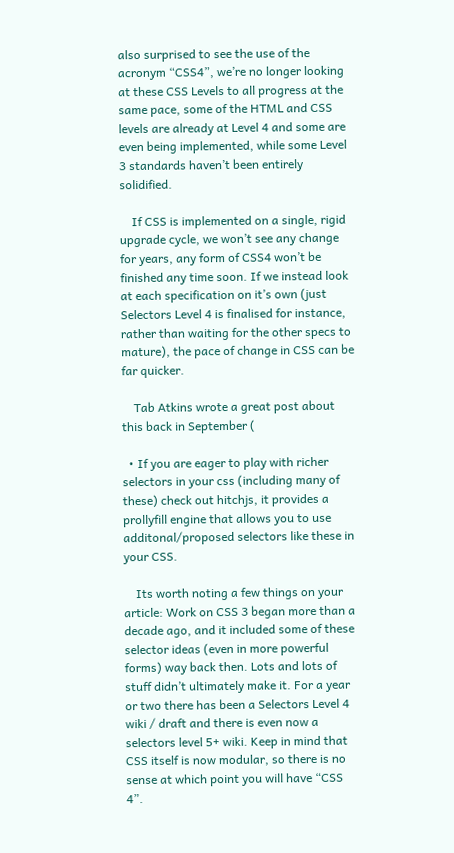also surprised to see the use of the acronym “CSS4”, we’re no longer looking at these CSS Levels to all progress at the same pace, some of the HTML and CSS levels are already at Level 4 and some are even being implemented, while some Level 3 standards haven’t been entirely solidified.

    If CSS is implemented on a single, rigid upgrade cycle, we won’t see any change for years, any form of CSS4 won’t be finished any time soon. If we instead look at each specification on it’s own (just Selectors Level 4 is finalised for instance, rather than waiting for the other specs to mature), the pace of change in CSS can be far quicker.

    Tab Atkins wrote a great post about this back in September (

  • If you are eager to play with richer selectors in your css (including many of these) check out hitchjs, it provides a prollyfill engine that allows you to use additonal/proposed selectors like these in your CSS.

    Its worth noting a few things on your article: Work on CSS 3 began more than a decade ago, and it included some of these selector ideas (even in more powerful forms) way back then. Lots and lots of stuff didn’t ultimately make it. For a year or two there has been a Selectors Level 4 wiki / draft and there is even now a selectors level 5+ wiki. Keep in mind that CSS itself is now modular, so there is no sense at which point you will have “CSS 4”.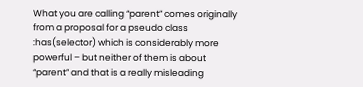What you are calling “parent” comes originally from a proposal for a pseudo class :has(selector) which is considerably more powerful – but neither of them is about “parent” and that is a really misleading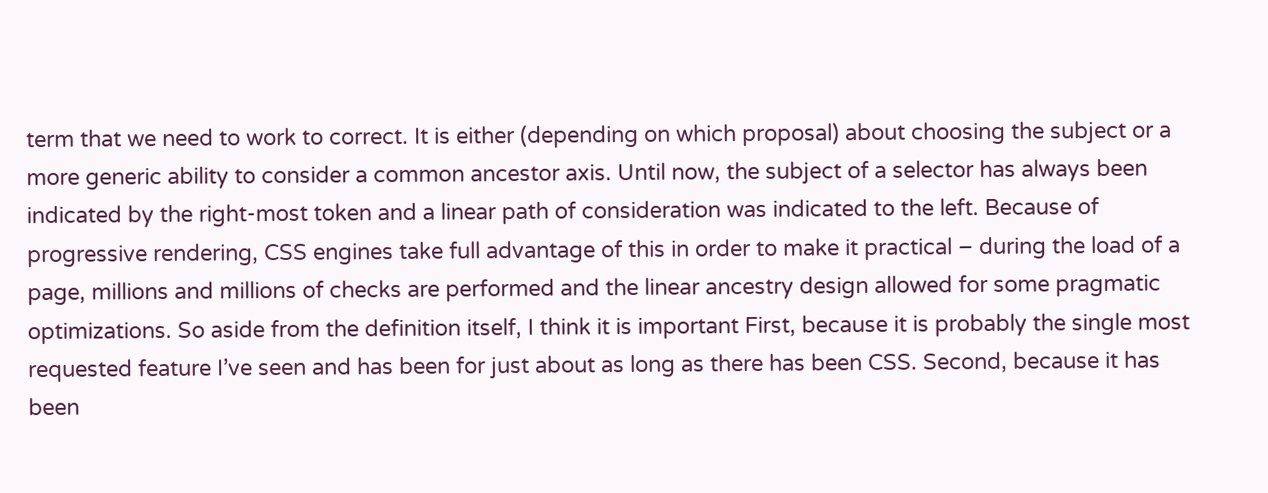term that we need to work to correct. It is either (depending on which proposal) about choosing the subject or a more generic ability to consider a common ancestor axis. Until now, the subject of a selector has always been indicated by the right-most token and a linear path of consideration was indicated to the left. Because of progressive rendering, CSS engines take full advantage of this in order to make it practical – during the load of a page, millions and millions of checks are performed and the linear ancestry design allowed for some pragmatic optimizations. So aside from the definition itself, I think it is important First, because it is probably the single most requested feature I’ve seen and has been for just about as long as there has been CSS. Second, because it has been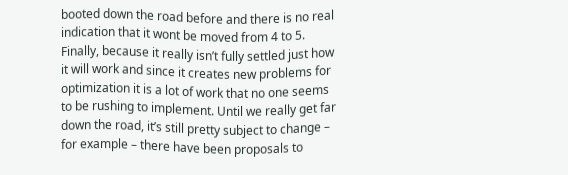booted down the road before and there is no real indication that it wont be moved from 4 to 5. Finally, because it really isn’t fully settled just how it will work and since it creates new problems for optimization it is a lot of work that no one seems to be rushing to implement. Until we really get far down the road, it’s still pretty subject to change – for example – there have been proposals to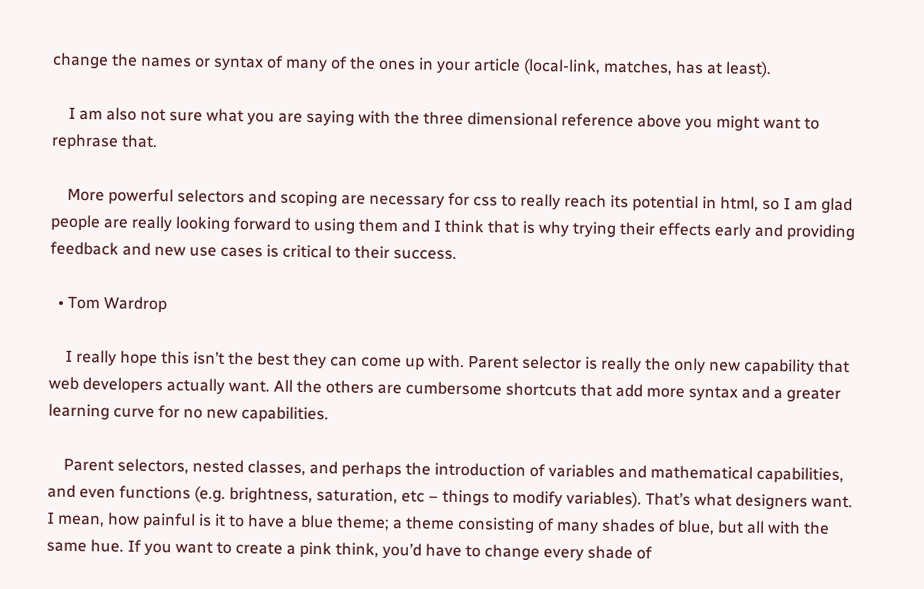change the names or syntax of many of the ones in your article (local-link, matches, has at least).

    I am also not sure what you are saying with the three dimensional reference above you might want to rephrase that.

    More powerful selectors and scoping are necessary for css to really reach its potential in html, so I am glad people are really looking forward to using them and I think that is why trying their effects early and providing feedback and new use cases is critical to their success.

  • Tom Wardrop

    I really hope this isn’t the best they can come up with. Parent selector is really the only new capability that web developers actually want. All the others are cumbersome shortcuts that add more syntax and a greater learning curve for no new capabilities.

    Parent selectors, nested classes, and perhaps the introduction of variables and mathematical capabilities, and even functions (e.g. brightness, saturation, etc – things to modify variables). That’s what designers want. I mean, how painful is it to have a blue theme; a theme consisting of many shades of blue, but all with the same hue. If you want to create a pink think, you’d have to change every shade of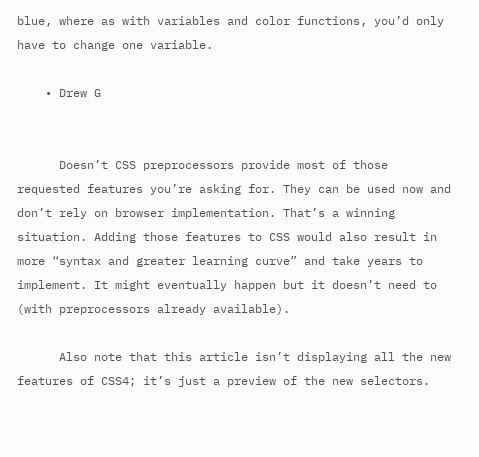blue, where as with variables and color functions, you’d only have to change one variable.

    • Drew G


      Doesn’t CSS preprocessors provide most of those requested features you’re asking for. They can be used now and don’t rely on browser implementation. That’s a winning situation. Adding those features to CSS would also result in more “syntax and greater learning curve” and take years to implement. It might eventually happen but it doesn’t need to (with preprocessors already available).

      Also note that this article isn’t displaying all the new features of CSS4; it’s just a preview of the new selectors.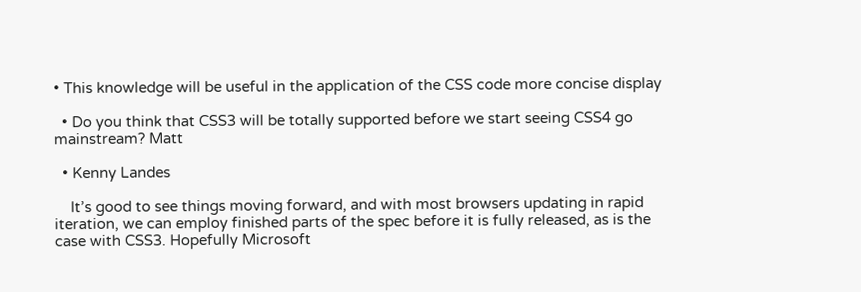• This knowledge will be useful in the application of the CSS code more concise display

  • Do you think that CSS3 will be totally supported before we start seeing CSS4 go mainstream? Matt

  • Kenny Landes

    It’s good to see things moving forward, and with most browsers updating in rapid iteration, we can employ finished parts of the spec before it is fully released, as is the case with CSS3. Hopefully Microsoft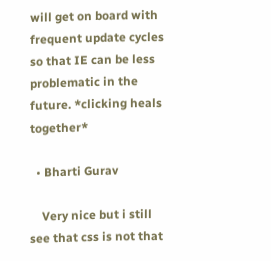will get on board with frequent update cycles so that IE can be less problematic in the future. *clicking heals together*

  • Bharti Gurav

    Very nice but i still see that css is not that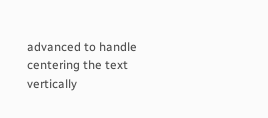advanced to handle centering the text vertically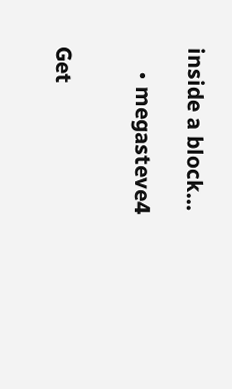inside a block…

    • megasteve4


Get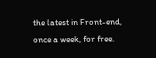the latest in Front-end, once a week, for free.